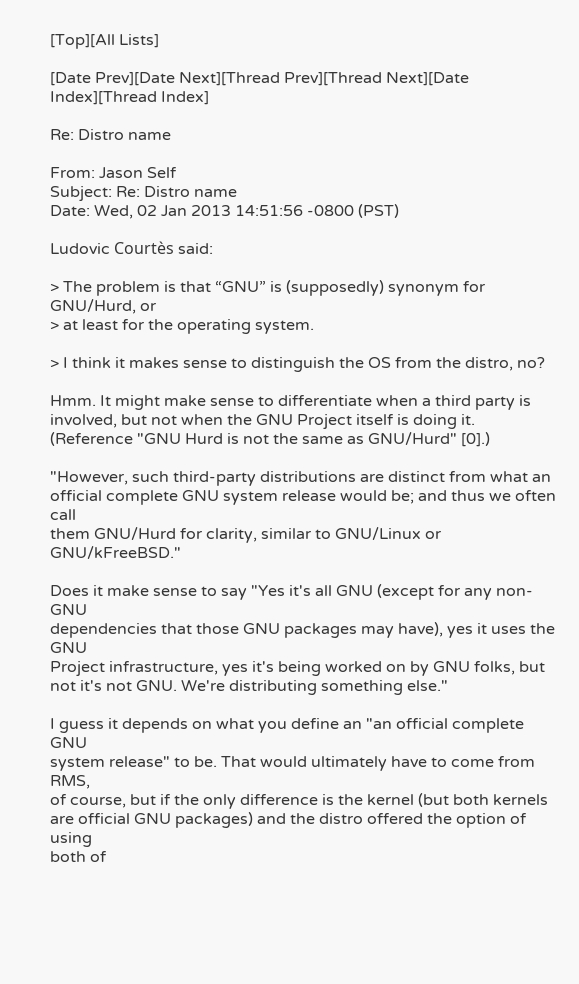[Top][All Lists]

[Date Prev][Date Next][Thread Prev][Thread Next][Date Index][Thread Index]

Re: Distro name

From: Jason Self
Subject: Re: Distro name
Date: Wed, 02 Jan 2013 14:51:56 -0800 (PST)

Ludovic Courtès said:

> The problem is that “GNU” is (supposedly) synonym for GNU/Hurd, or
> at least for the operating system.

> I think it makes sense to distinguish the OS from the distro, no?

Hmm. It might make sense to differentiate when a third party is
involved, but not when the GNU Project itself is doing it.
(Reference "GNU Hurd is not the same as GNU/Hurd" [0].)

"However, such third-party distributions are distinct from what an
official complete GNU system release would be; and thus we often call
them GNU/Hurd for clarity, similar to GNU/Linux or GNU/kFreeBSD."

Does it make sense to say "Yes it's all GNU (except for any non-GNU
dependencies that those GNU packages may have), yes it uses the GNU
Project infrastructure, yes it's being worked on by GNU folks, but
not it's not GNU. We're distributing something else."

I guess it depends on what you define an "an official complete GNU
system release" to be. That would ultimately have to come from RMS,
of course, but if the only difference is the kernel (but both kernels
are official GNU packages) and the distro offered the option of using
both of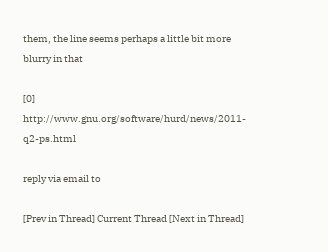them, the line seems perhaps a little bit more blurry in that

[0] http://www.gnu.org/software/hurd/news/2011-q2-ps.html

reply via email to

[Prev in Thread] Current Thread [Next in Thread]